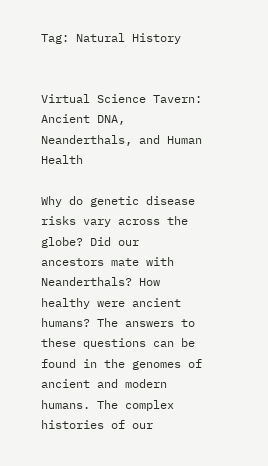Tag: Natural History


Virtual Science Tavern: Ancient DNA, Neanderthals, and Human Health

Why do genetic disease risks vary across the globe? Did our ancestors mate with Neanderthals? How healthy were ancient humans? The answers to these questions can be found in the genomes of ancient and modern humans. The complex histories of our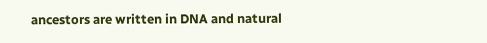ancestors are written in DNA and natural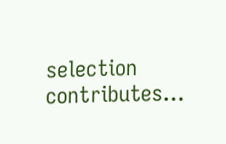selection contributes…